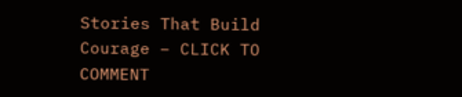Stories That Build Courage – CLICK TO COMMENT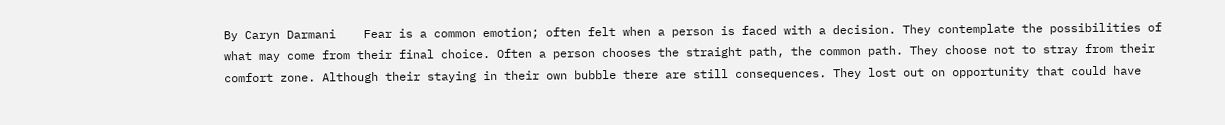By Caryn Darmani    Fear is a common emotion; often felt when a person is faced with a decision. They contemplate the possibilities of what may come from their final choice. Often a person chooses the straight path, the common path. They choose not to stray from their comfort zone. Although their staying in their own bubble there are still consequences. They lost out on opportunity that could have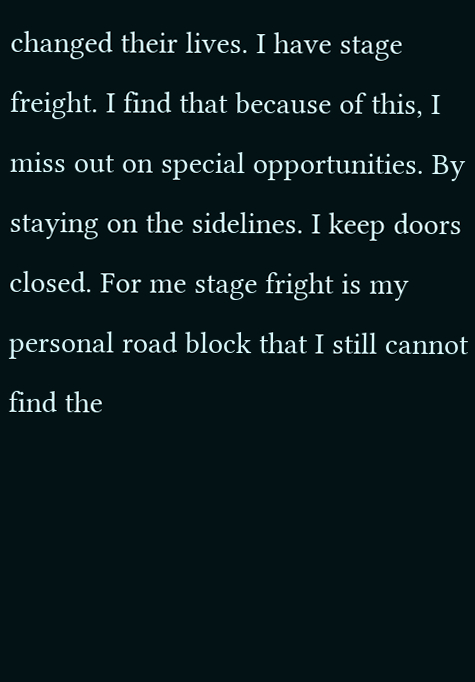changed their lives. I have stage freight. I find that because of this, I miss out on special opportunities. By staying on the sidelines. I keep doors closed. For me stage fright is my personal road block that I still cannot find the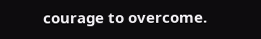courage to overcome.